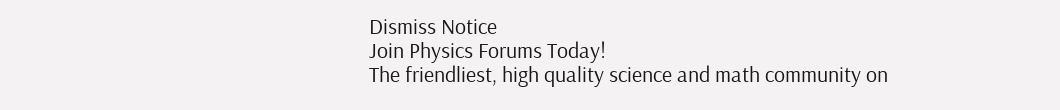Dismiss Notice
Join Physics Forums Today!
The friendliest, high quality science and math community on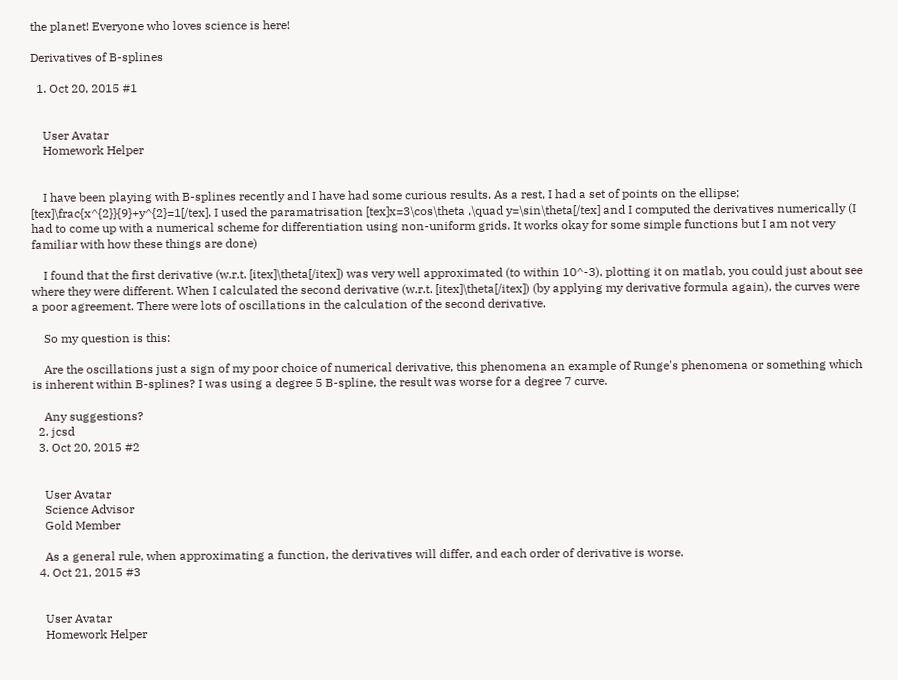the planet! Everyone who loves science is here!

Derivatives of B-splines

  1. Oct 20, 2015 #1


    User Avatar
    Homework Helper


    I have been playing with B-splines recently and I have had some curious results. As a rest, I had a set of points on the ellipse; [tex]\frac{x^{2}}{9}+y^{2}=1[/tex]. I used the paramatrisation [tex]x=3\cos\theta ,\quad y=\sin\theta[/tex] and I computed the derivatives numerically (I had to come up with a numerical scheme for differentiation using non-uniform grids. It works okay for some simple functions but I am not very familiar with how these things are done)

    I found that the first derivative (w.r.t. [itex]\theta[/itex]) was very well approximated (to within 10^-3), plotting it on matlab, you could just about see where they were different. When I calculated the second derivative (w.r.t. [itex]\theta[/itex]) (by applying my derivative formula again), the curves were a poor agreement. There were lots of oscillations in the calculation of the second derivative.

    So my question is this:

    Are the oscillations just a sign of my poor choice of numerical derivative, this phenomena an example of Runge's phenomena or something which is inherent within B-splines? I was using a degree 5 B-spline, the result was worse for a degree 7 curve.

    Any suggestions?
  2. jcsd
  3. Oct 20, 2015 #2


    User Avatar
    Science Advisor
    Gold Member

    As a general rule, when approximating a function, the derivatives will differ, and each order of derivative is worse.
  4. Oct 21, 2015 #3


    User Avatar
    Homework Helper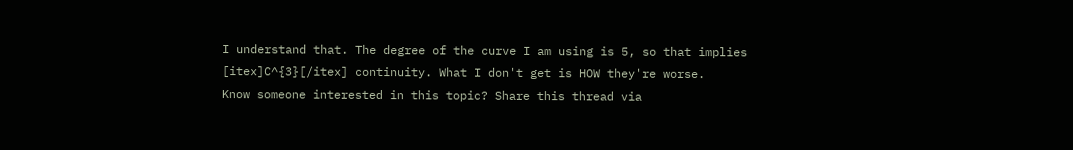I understand that. The degree of the curve I am using is 5, so that implies [itex]C^{3}[/itex] continuity. What I don't get is HOW they're worse.
Know someone interested in this topic? Share this thread via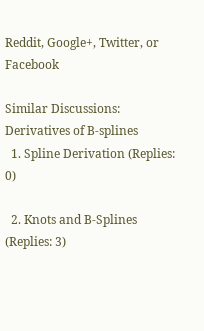Reddit, Google+, Twitter, or Facebook

Similar Discussions: Derivatives of B-splines
  1. Spline Derivation (Replies: 0)

  2. Knots and B-Splines (Replies: 3)